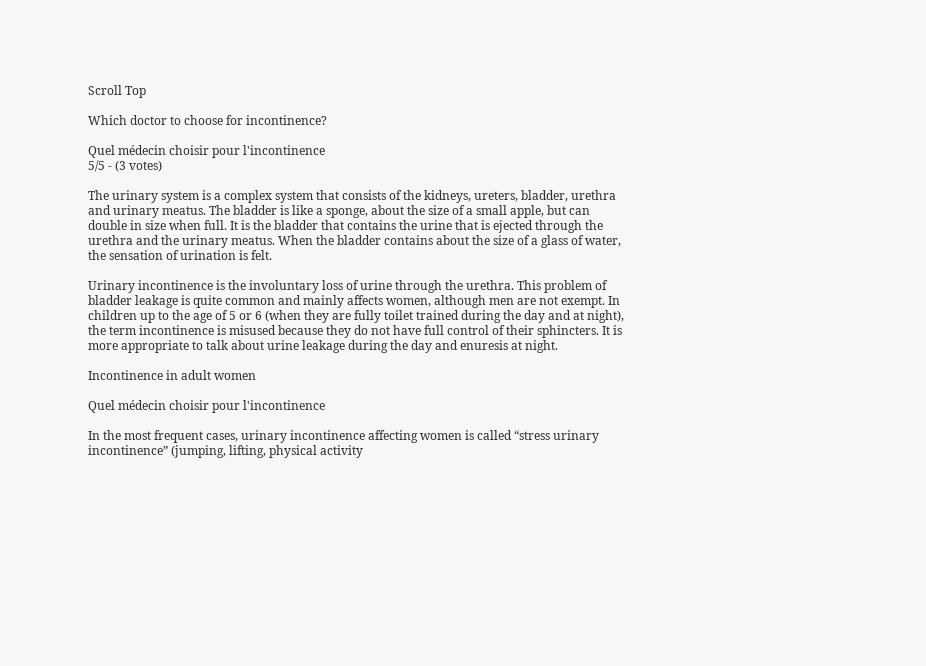Scroll Top

Which doctor to choose for incontinence?

Quel médecin choisir pour l'incontinence
5/5 - (3 votes)

The urinary system is a complex system that consists of the kidneys, ureters, bladder, urethra and urinary meatus. The bladder is like a sponge, about the size of a small apple, but can double in size when full. It is the bladder that contains the urine that is ejected through the urethra and the urinary meatus. When the bladder contains about the size of a glass of water, the sensation of urination is felt.

Urinary incontinence is the involuntary loss of urine through the urethra. This problem of bladder leakage is quite common and mainly affects women, although men are not exempt. In children up to the age of 5 or 6 (when they are fully toilet trained during the day and at night), the term incontinence is misused because they do not have full control of their sphincters. It is more appropriate to talk about urine leakage during the day and enuresis at night.

Incontinence in adult women

Quel médecin choisir pour l'incontinence

In the most frequent cases, urinary incontinence affecting women is called “stress urinary incontinence” (jumping, lifting, physical activity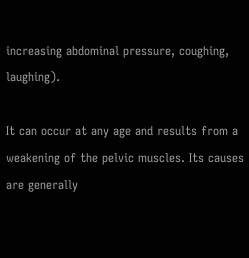increasing abdominal pressure, coughing, laughing).

It can occur at any age and results from a weakening of the pelvic muscles. Its causes are generally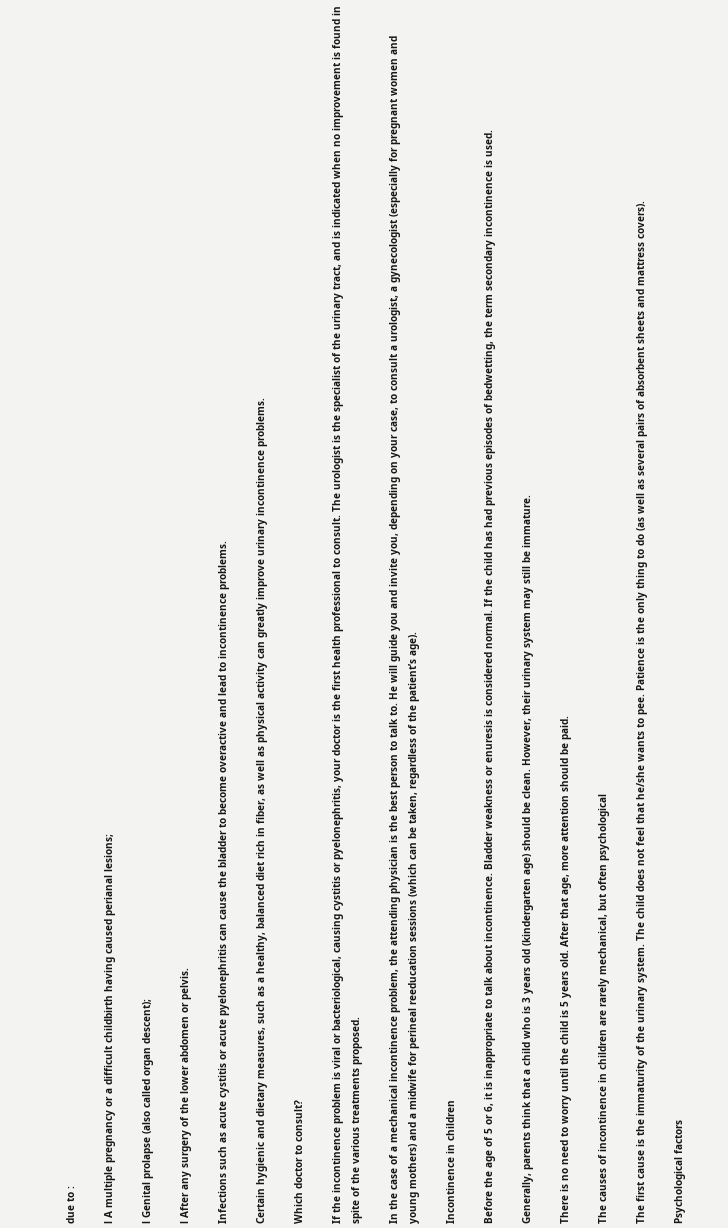due to :

l A multiple pregnancy or a difficult childbirth having caused perianal lesions;

l Genital prolapse (also called organ descent);

l After any surgery of the lower abdomen or pelvis.

Infections such as acute cystitis or acute pyelonephritis can cause the bladder to become overactive and lead to incontinence problems.

Certain hygienic and dietary measures, such as a healthy, balanced diet rich in fiber, as well as physical activity can greatly improve urinary incontinence problems.

Which doctor to consult?

If the incontinence problem is viral or bacteriological, causing cystitis or pyelonephritis, your doctor is the first health professional to consult. The urologist is the specialist of the urinary tract, and is indicated when no improvement is found in spite of the various treatments proposed.

In the case of a mechanical incontinence problem, the attending physician is the best person to talk to. He will guide you and invite you, depending on your case, to consult a urologist, a gynecologist (especially for pregnant women and young mothers) and a midwife for perineal reeducation sessions (which can be taken, regardless of the patient’s age).

Incontinence in children

Before the age of 5 or 6, it is inappropriate to talk about incontinence. Bladder weakness or enuresis is considered normal. If the child has had previous episodes of bedwetting, the term secondary incontinence is used.

Generally, parents think that a child who is 3 years old (kindergarten age) should be clean. However, their urinary system may still be immature.

There is no need to worry until the child is 5 years old. After that age, more attention should be paid.

The causes of incontinence in children are rarely mechanical, but often psychological

The first cause is the immaturity of the urinary system. The child does not feel that he/she wants to pee. Patience is the only thing to do (as well as several pairs of absorbent sheets and mattress covers).

Psychological factors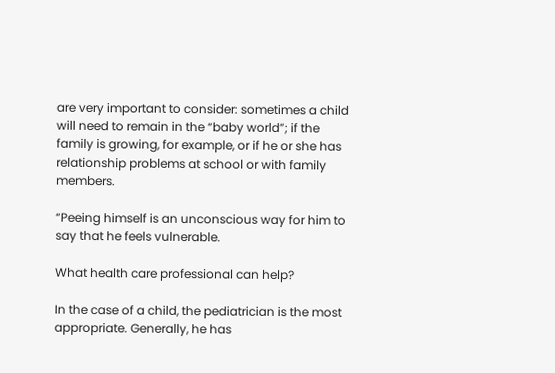are very important to consider: sometimes a child will need to remain in the “baby world”; if the family is growing, for example, or if he or she has relationship problems at school or with family members.

“Peeing himself is an unconscious way for him to say that he feels vulnerable.

What health care professional can help?

In the case of a child, the pediatrician is the most appropriate. Generally, he has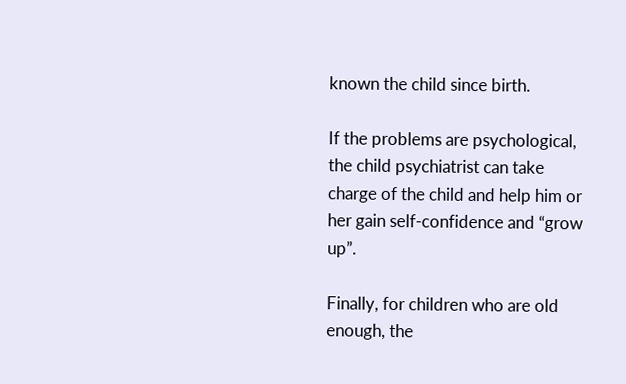known the child since birth.

If the problems are psychological, the child psychiatrist can take charge of the child and help him or her gain self-confidence and “grow up”.

Finally, for children who are old enough, the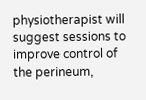physiotherapist will suggest sessions to improve control of the perineum,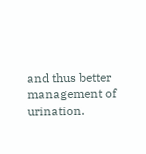and thus better management of urination.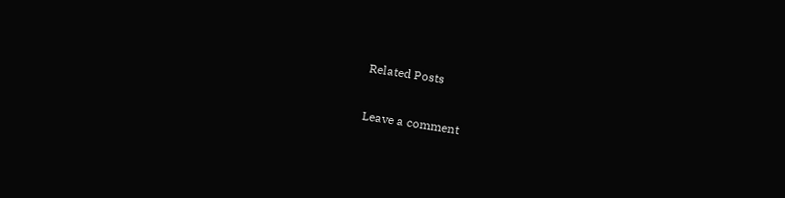Related Posts

Leave a comment